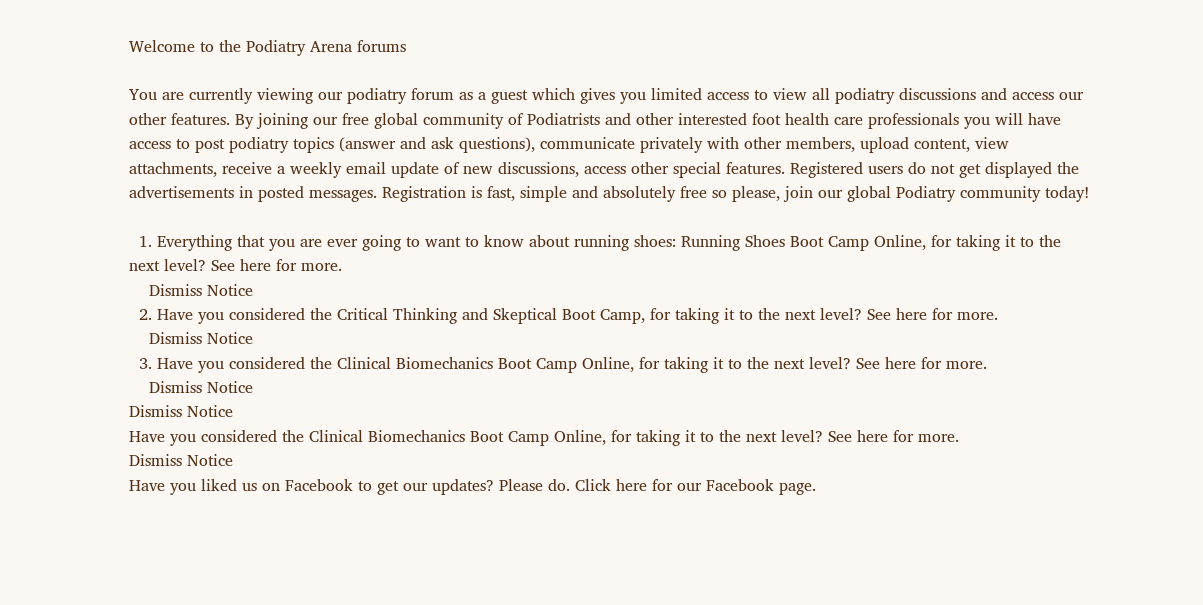Welcome to the Podiatry Arena forums

You are currently viewing our podiatry forum as a guest which gives you limited access to view all podiatry discussions and access our other features. By joining our free global community of Podiatrists and other interested foot health care professionals you will have access to post podiatry topics (answer and ask questions), communicate privately with other members, upload content, view attachments, receive a weekly email update of new discussions, access other special features. Registered users do not get displayed the advertisements in posted messages. Registration is fast, simple and absolutely free so please, join our global Podiatry community today!

  1. Everything that you are ever going to want to know about running shoes: Running Shoes Boot Camp Online, for taking it to the next level? See here for more.
    Dismiss Notice
  2. Have you considered the Critical Thinking and Skeptical Boot Camp, for taking it to the next level? See here for more.
    Dismiss Notice
  3. Have you considered the Clinical Biomechanics Boot Camp Online, for taking it to the next level? See here for more.
    Dismiss Notice
Dismiss Notice
Have you considered the Clinical Biomechanics Boot Camp Online, for taking it to the next level? See here for more.
Dismiss Notice
Have you liked us on Facebook to get our updates? Please do. Click here for our Facebook page.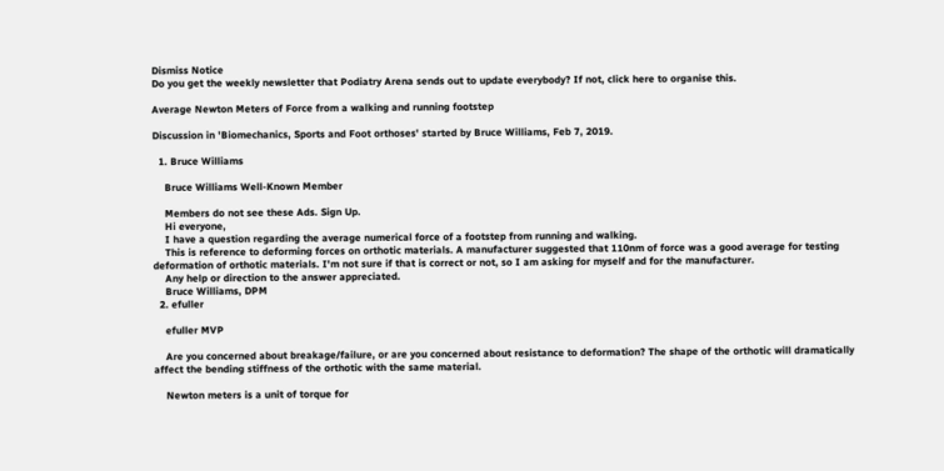Dismiss Notice
Do you get the weekly newsletter that Podiatry Arena sends out to update everybody? If not, click here to organise this.

Average Newton Meters of Force from a walking and running footstep

Discussion in 'Biomechanics, Sports and Foot orthoses' started by Bruce Williams, Feb 7, 2019.

  1. Bruce Williams

    Bruce Williams Well-Known Member

    Members do not see these Ads. Sign Up.
    Hi everyone,
    I have a question regarding the average numerical force of a footstep from running and walking.
    This is reference to deforming forces on orthotic materials. A manufacturer suggested that 110nm of force was a good average for testing deformation of orthotic materials. I'm not sure if that is correct or not, so I am asking for myself and for the manufacturer.
    Any help or direction to the answer appreciated.
    Bruce Williams, DPM
  2. efuller

    efuller MVP

    Are you concerned about breakage/failure, or are you concerned about resistance to deformation? The shape of the orthotic will dramatically affect the bending stiffness of the orthotic with the same material.

    Newton meters is a unit of torque for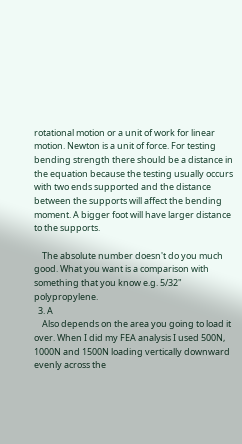rotational motion or a unit of work for linear motion. Newton is a unit of force. For testing bending strength there should be a distance in the equation because the testing usually occurs with two ends supported and the distance between the supports will affect the bending moment. A bigger foot will have larger distance to the supports.

    The absolute number doesn't do you much good. What you want is a comparison with something that you know e.g. 5/32" polypropylene.
  3. A
    Also depends on the area you going to load it over. When I did my FEA analysis I used 500N, 1000N and 1500N loading vertically downward evenly across the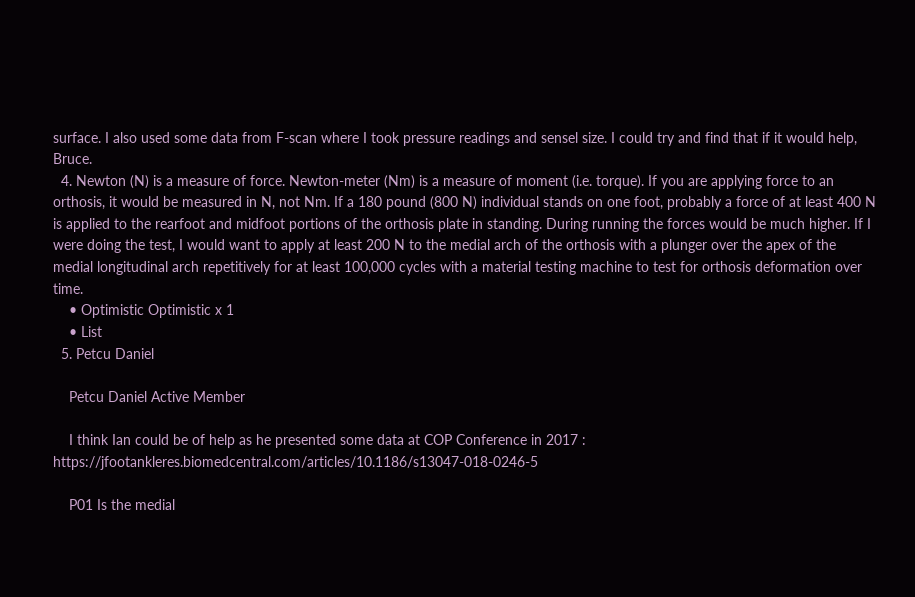surface. I also used some data from F-scan where I took pressure readings and sensel size. I could try and find that if it would help, Bruce.
  4. Newton (N) is a measure of force. Newton-meter (Nm) is a measure of moment (i.e. torque). If you are applying force to an orthosis, it would be measured in N, not Nm. If a 180 pound (800 N) individual stands on one foot, probably a force of at least 400 N is applied to the rearfoot and midfoot portions of the orthosis plate in standing. During running the forces would be much higher. If I were doing the test, I would want to apply at least 200 N to the medial arch of the orthosis with a plunger over the apex of the medial longitudinal arch repetitively for at least 100,000 cycles with a material testing machine to test for orthosis deformation over time.
    • Optimistic Optimistic x 1
    • List
  5. Petcu Daniel

    Petcu Daniel Active Member

    I think Ian could be of help as he presented some data at COP Conference in 2017 : https://jfootankleres.biomedcentral.com/articles/10.1186/s13047-018-0246-5

    P01 Is the medial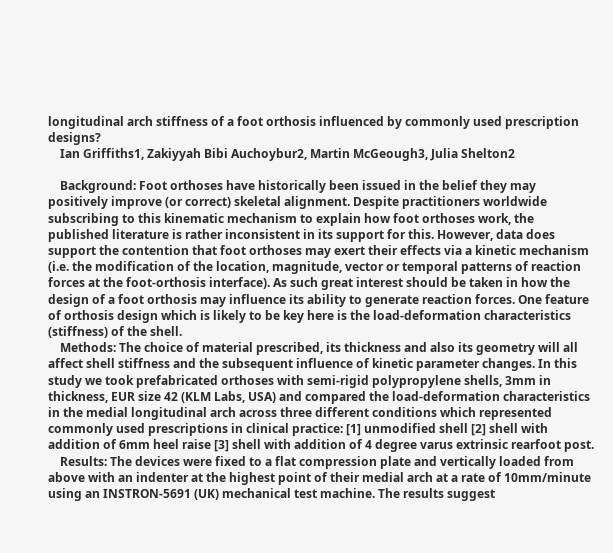longitudinal arch stiffness of a foot orthosis influenced by commonly used prescription designs?
    Ian Griffiths1, Zakiyyah Bibi Auchoybur2, Martin McGeough3, Julia Shelton2

    Background: Foot orthoses have historically been issued in the belief they may positively improve (or correct) skeletal alignment. Despite practitioners worldwide subscribing to this kinematic mechanism to explain how foot orthoses work, the published literature is rather inconsistent in its support for this. However, data does support the contention that foot orthoses may exert their effects via a kinetic mechanism (i.e. the modification of the location, magnitude, vector or temporal patterns of reaction forces at the foot-orthosis interface). As such great interest should be taken in how the design of a foot orthosis may influence its ability to generate reaction forces. One feature of orthosis design which is likely to be key here is the load-deformation characteristics (stiffness) of the shell.
    Methods: The choice of material prescribed, its thickness and also its geometry will all affect shell stiffness and the subsequent influence of kinetic parameter changes. In this study we took prefabricated orthoses with semi-rigid polypropylene shells, 3mm in thickness, EUR size 42 (KLM Labs, USA) and compared the load-deformation characteristics in the medial longitudinal arch across three different conditions which represented commonly used prescriptions in clinical practice: [1] unmodified shell [2] shell with addition of 6mm heel raise [3] shell with addition of 4 degree varus extrinsic rearfoot post.
    Results: The devices were fixed to a flat compression plate and vertically loaded from above with an indenter at the highest point of their medial arch at a rate of 10mm/minute using an INSTRON-5691 (UK) mechanical test machine. The results suggest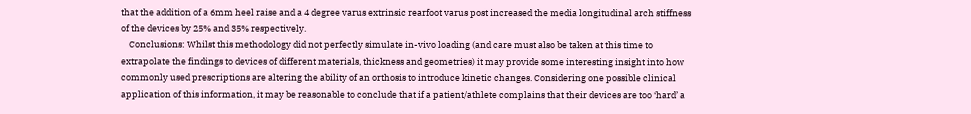that the addition of a 6mm heel raise and a 4 degree varus extrinsic rearfoot varus post increased the media longitudinal arch stiffness of the devices by 25% and 35% respectively.
    Conclusions: Whilst this methodology did not perfectly simulate in-vivo loading (and care must also be taken at this time to extrapolate the findings to devices of different materials, thickness and geometries) it may provide some interesting insight into how commonly used prescriptions are altering the ability of an orthosis to introduce kinetic changes. Considering one possible clinical application of this information, it may be reasonable to conclude that if a patient/athlete complains that their devices are too ‘hard’ a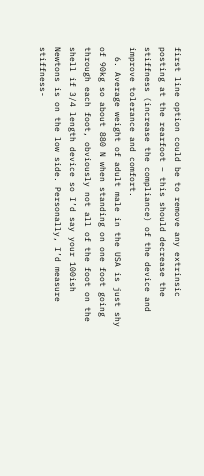first line option could be to remove any extrinsic posting at the rearfoot – this should decrease the stiffness (increase the compliance) of the device and improve tolerance and comfort.
  6. Average weight of adult male in the USA is just shy of 90kg so about 880 N when standing on one foot going through each foot, obviously not all of the foot on the shell if 3/4 length device so I’d say your 100ish Newtons is on the low side. Personally, I’d measure stiffness-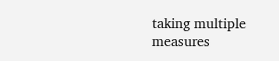taking multiple measures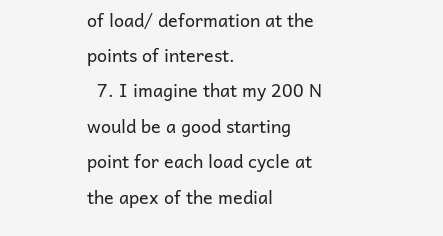of load/ deformation at the points of interest.
  7. I imagine that my 200 N would be a good starting point for each load cycle at the apex of the medial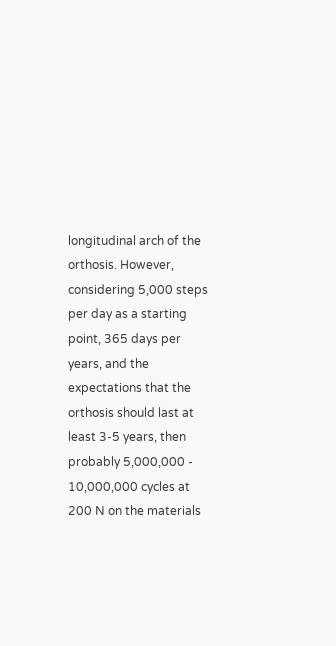longitudinal arch of the orthosis. However, considering 5,000 steps per day as a starting point, 365 days per years, and the expectations that the orthosis should last at least 3-5 years, then probably 5,000,000 - 10,000,000 cycles at 200 N on the materials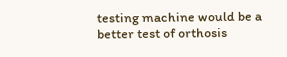testing machine would be a better test of orthosis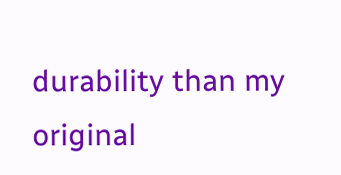durability than my original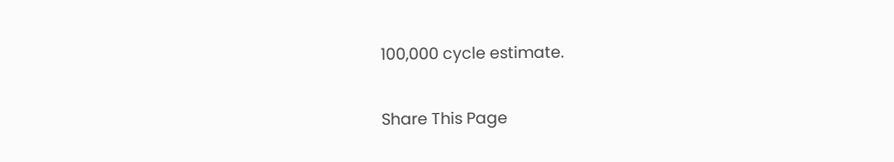100,000 cycle estimate.

Share This Page